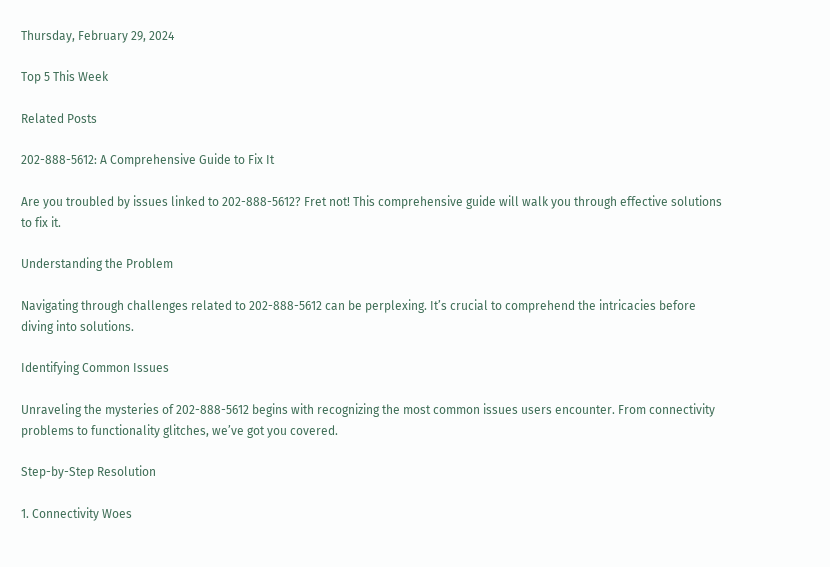Thursday, February 29, 2024

Top 5 This Week

Related Posts

202-888-5612: A Comprehensive Guide to Fix It

Are you troubled by issues linked to 202-888-5612? Fret not! This comprehensive guide will walk you through effective solutions to fix it.

Understanding the Problem

Navigating through challenges related to 202-888-5612 can be perplexing. It’s crucial to comprehend the intricacies before diving into solutions.

Identifying Common Issues

Unraveling the mysteries of 202-888-5612 begins with recognizing the most common issues users encounter. From connectivity problems to functionality glitches, we’ve got you covered.

Step-by-Step Resolution

1. Connectivity Woes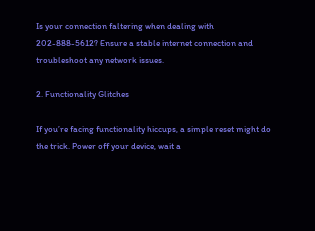Is your connection faltering when dealing with 202-888-5612? Ensure a stable internet connection and troubleshoot any network issues.

2. Functionality Glitches

If you’re facing functionality hiccups, a simple reset might do the trick. Power off your device, wait a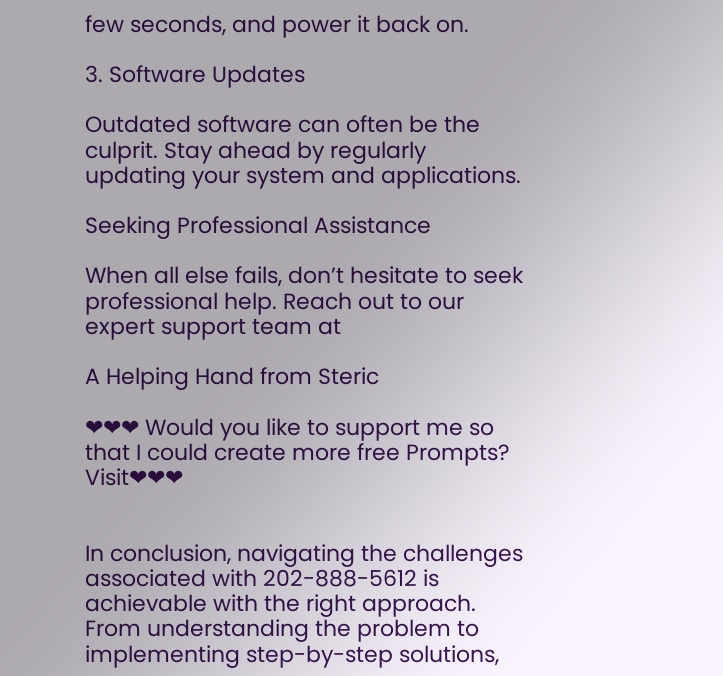few seconds, and power it back on.

3. Software Updates

Outdated software can often be the culprit. Stay ahead by regularly updating your system and applications.

Seeking Professional Assistance

When all else fails, don’t hesitate to seek professional help. Reach out to our expert support team at

A Helping Hand from Steric

❤❤❤ Would you like to support me so that I could create more free Prompts? Visit❤❤❤


In conclusion, navigating the challenges associated with 202-888-5612 is achievable with the right approach. From understanding the problem to implementing step-by-step solutions,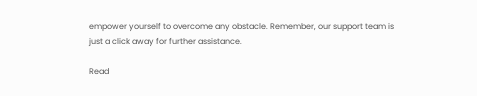empower yourself to overcome any obstacle. Remember, our support team is just a click away for further assistance.

Read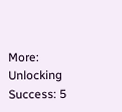More: Unlocking Success: 5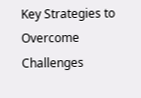Key Strategies to Overcome Challenges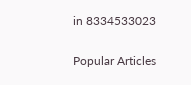in 8334533023

Popular Articles